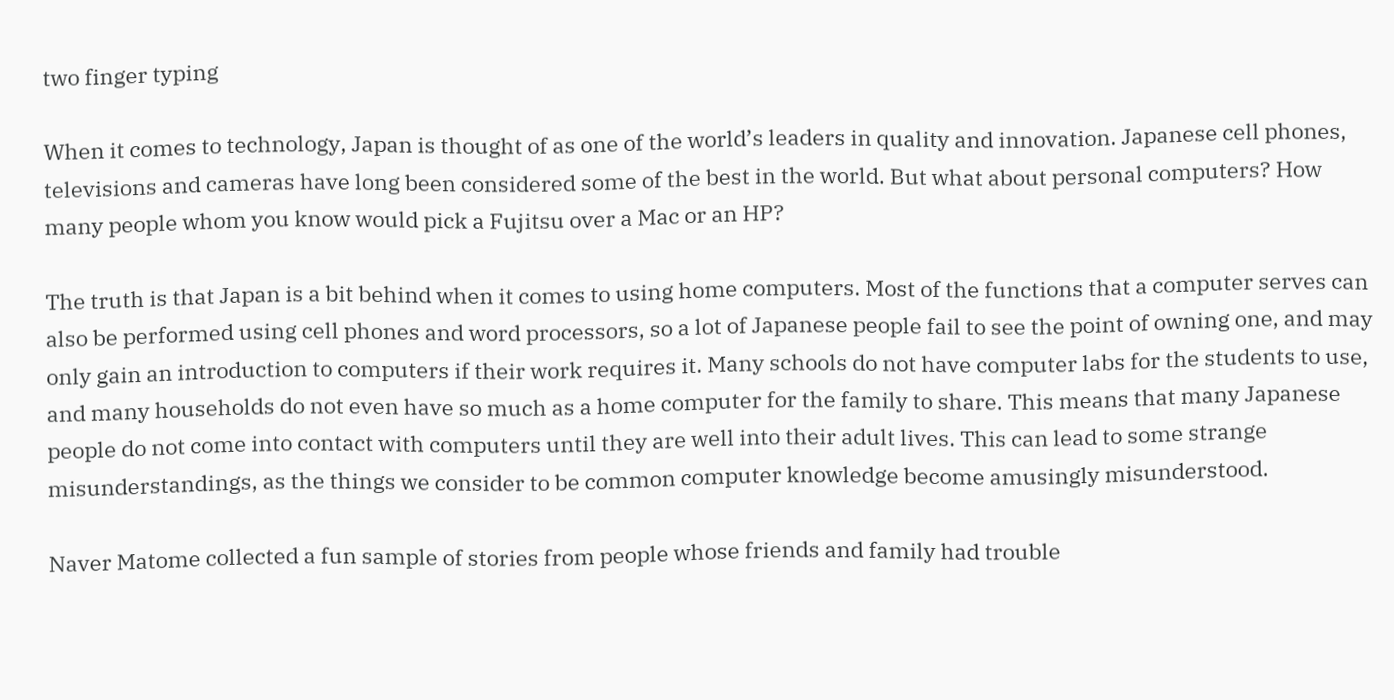two finger typing

When it comes to technology, Japan is thought of as one of the world’s leaders in quality and innovation. Japanese cell phones, televisions and cameras have long been considered some of the best in the world. But what about personal computers? How many people whom you know would pick a Fujitsu over a Mac or an HP?

The truth is that Japan is a bit behind when it comes to using home computers. Most of the functions that a computer serves can also be performed using cell phones and word processors, so a lot of Japanese people fail to see the point of owning one, and may only gain an introduction to computers if their work requires it. Many schools do not have computer labs for the students to use, and many households do not even have so much as a home computer for the family to share. This means that many Japanese people do not come into contact with computers until they are well into their adult lives. This can lead to some strange misunderstandings, as the things we consider to be common computer knowledge become amusingly misunderstood.

Naver Matome collected a fun sample of stories from people whose friends and family had trouble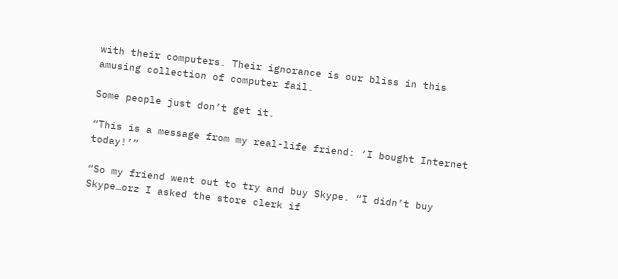with their computers. Their ignorance is our bliss in this amusing collection of computer fail.

Some people just don’t get it.

“This is a message from my real-life friend: ‘I bought Internet today!’”

“So my friend went out to try and buy Skype. “I didn’t buy Skype…orz I asked the store clerk if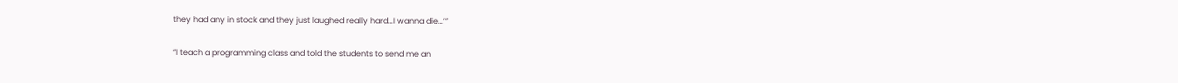they had any in stock and they just laughed really hard…I wanna die…’”

“I teach a programming class and told the students to send me an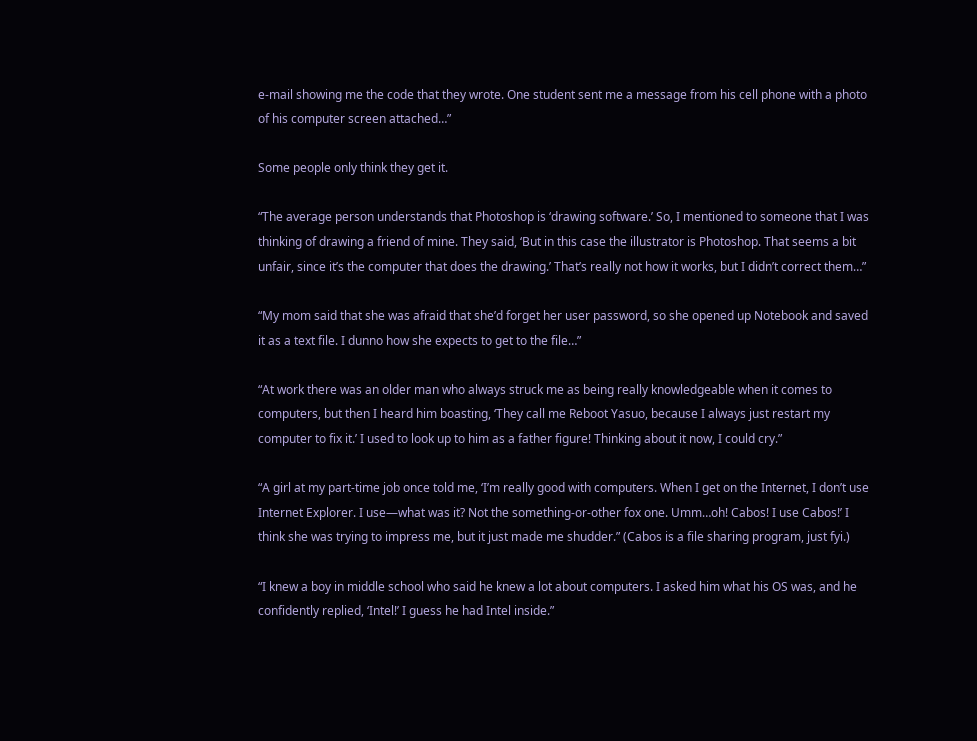e-mail showing me the code that they wrote. One student sent me a message from his cell phone with a photo of his computer screen attached…”

Some people only think they get it.

“The average person understands that Photoshop is ‘drawing software.’ So, I mentioned to someone that I was thinking of drawing a friend of mine. They said, ‘But in this case the illustrator is Photoshop. That seems a bit unfair, since it’s the computer that does the drawing.’ That’s really not how it works, but I didn’t correct them…”

“My mom said that she was afraid that she’d forget her user password, so she opened up Notebook and saved it as a text file. I dunno how she expects to get to the file…”

“At work there was an older man who always struck me as being really knowledgeable when it comes to computers, but then I heard him boasting, ‘They call me Reboot Yasuo, because I always just restart my computer to fix it.’ I used to look up to him as a father figure! Thinking about it now, I could cry.”

“A girl at my part-time job once told me, ‘I’m really good with computers. When I get on the Internet, I don’t use Internet Explorer. I use—what was it? Not the something-or-other fox one. Umm…oh! Cabos! I use Cabos!’ I think she was trying to impress me, but it just made me shudder.” (Cabos is a file sharing program, just fyi.)

“I knew a boy in middle school who said he knew a lot about computers. I asked him what his OS was, and he confidently replied, ‘Intel!’ I guess he had Intel inside.”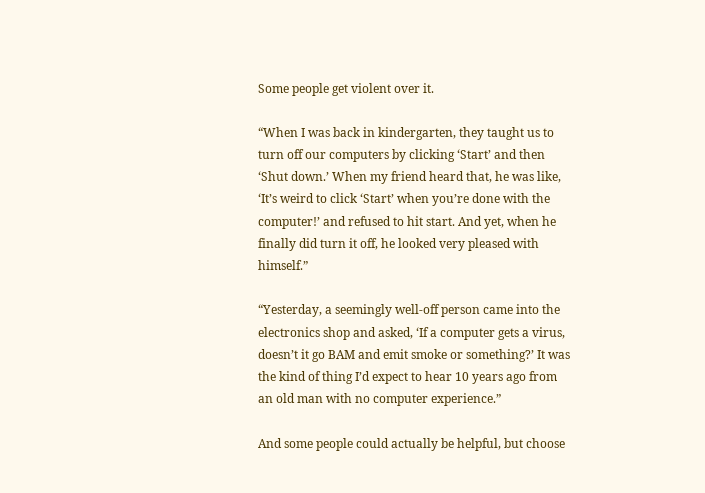Some people get violent over it.

“When I was back in kindergarten, they taught us to turn off our computers by clicking ‘Start’ and then ‘Shut down.’ When my friend heard that, he was like, ‘It’s weird to click ‘Start’ when you’re done with the computer!’ and refused to hit start. And yet, when he finally did turn it off, he looked very pleased with himself.”

“Yesterday, a seemingly well-off person came into the electronics shop and asked, ‘If a computer gets a virus, doesn’t it go BAM and emit smoke or something?’ It was the kind of thing I’d expect to hear 10 years ago from an old man with no computer experience.”

And some people could actually be helpful, but choose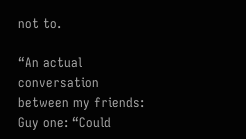not to.

“An actual conversation between my friends:
Guy one: “Could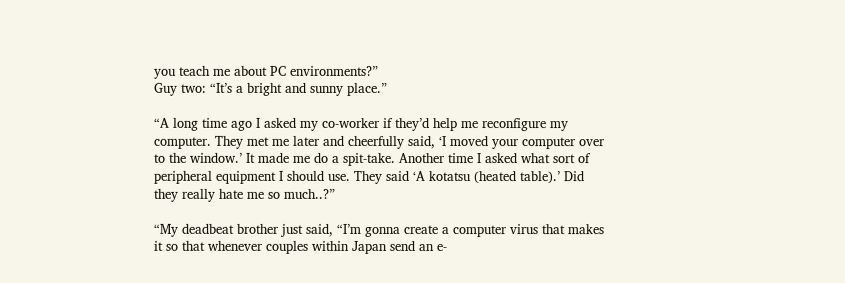you teach me about PC environments?”
Guy two: “It’s a bright and sunny place.”

“A long time ago I asked my co-worker if they’d help me reconfigure my computer. They met me later and cheerfully said, ‘I moved your computer over to the window.’ It made me do a spit-take. Another time I asked what sort of peripheral equipment I should use. They said ‘A kotatsu (heated table).’ Did they really hate me so much..?”

“My deadbeat brother just said, “I’m gonna create a computer virus that makes it so that whenever couples within Japan send an e-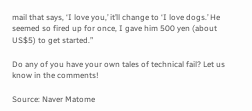mail that says, ‘I love you,’ it’ll change to ‘I love dogs.’ He seemed so fired up for once, I gave him 500 yen (about US$5) to get started.”

Do any of you have your own tales of technical fail? Let us know in the comments!

Source: Naver Matome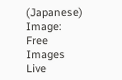(Japanese)
Image: Free Images Live